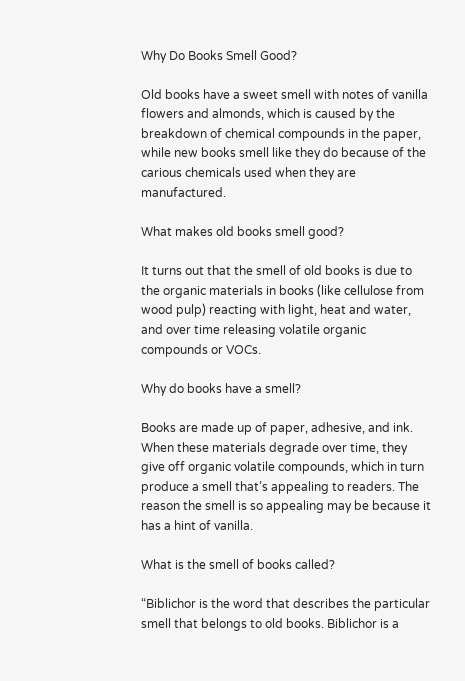Why Do Books Smell Good?

Old books have a sweet smell with notes of vanilla flowers and almonds, which is caused by the breakdown of chemical compounds in the paper, while new books smell like they do because of the carious chemicals used when they are manufactured.

What makes old books smell good?

It turns out that the smell of old books is due to the organic materials in books (like cellulose from wood pulp) reacting with light, heat and water, and over time releasing volatile organic compounds or VOCs.

Why do books have a smell?

Books are made up of paper, adhesive, and ink. When these materials degrade over time, they give off organic volatile compounds, which in turn produce a smell that’s appealing to readers. The reason the smell is so appealing may be because it has a hint of vanilla.

What is the smell of books called?

“Biblichor is the word that describes the particular smell that belongs to old books. Biblichor is a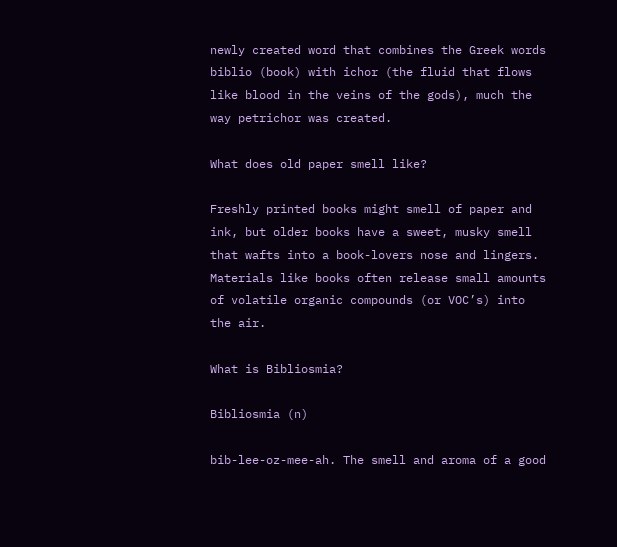newly created word that combines the Greek words biblio (book) with ichor (the fluid that flows like blood in the veins of the gods), much the way petrichor was created.

What does old paper smell like?

Freshly printed books might smell of paper and ink, but older books have a sweet, musky smell that wafts into a book-lovers nose and lingers. Materials like books often release small amounts of volatile organic compounds (or VOC’s) into the air.

What is Bibliosmia?

Bibliosmia (n)

bib-lee-oz-mee-ah. The smell and aroma of a good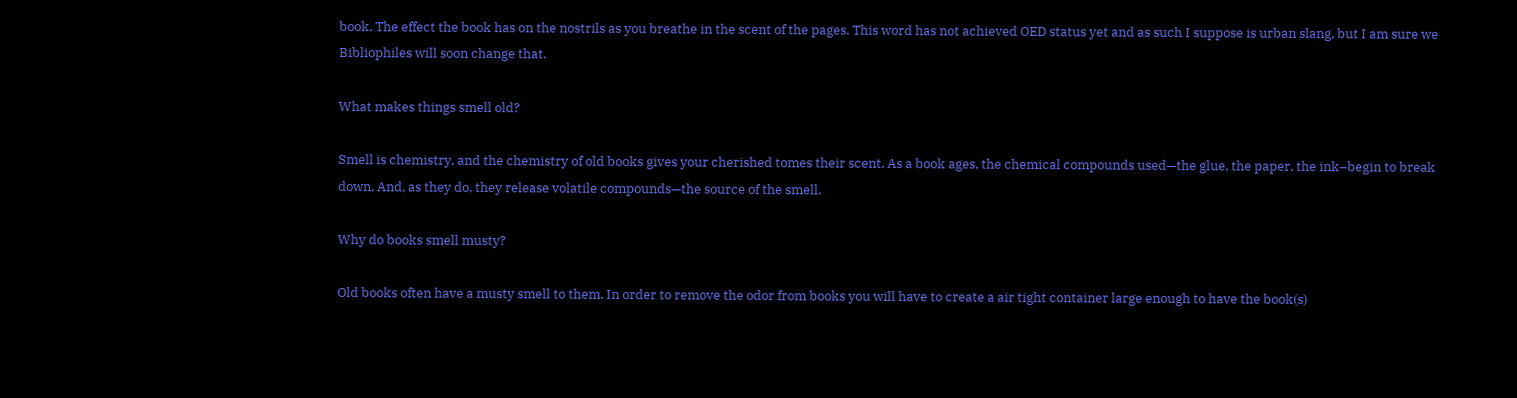book. The effect the book has on the nostrils as you breathe in the scent of the pages. This word has not achieved OED status yet and as such I suppose is urban slang, but I am sure we Bibliophiles will soon change that.

What makes things smell old?

Smell is chemistry, and the chemistry of old books gives your cherished tomes their scent. As a book ages, the chemical compounds used—the glue, the paper, the ink–begin to break down. And, as they do, they release volatile compounds—the source of the smell.

Why do books smell musty?

Old books often have a musty smell to them. In order to remove the odor from books you will have to create a air tight container large enough to have the book(s)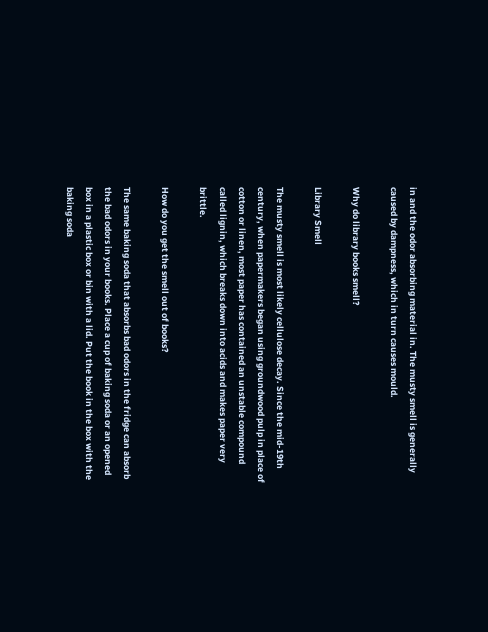in and the odor absorbing material in. The musty smell is generally caused by dampness, which in turn causes mould.

Why do library books smell?

Library Smell

The musty smell is most likely cellulose decay. Since the mid-19th century, when papermakers began using groundwood pulp in place of cotton or linen, most paper has contained an unstable compound called lignin, which breaks down into acids and makes paper very brittle.

How do you get the smell out of books?

The same baking soda that absorbs bad odors in the fridge can absorb the bad odors in your books. Place a cup of baking soda or an opened box in a plastic box or bin with a lid. Put the book in the box with the baking soda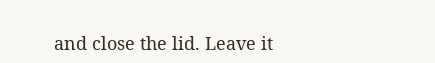and close the lid. Leave it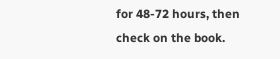for 48-72 hours, then check on the book.